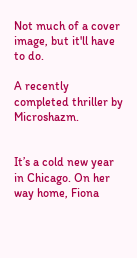Not much of a cover image, but it'll have to do.

A recently completed thriller by Microshazm.


It’s a cold new year in Chicago. On her way home, Fiona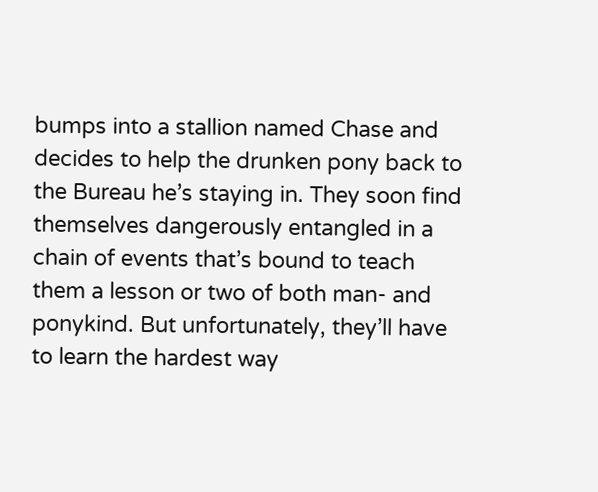bumps into a stallion named Chase and decides to help the drunken pony back to the Bureau he’s staying in. They soon find themselves dangerously entangled in a chain of events that’s bound to teach them a lesson or two of both man- and ponykind. But unfortunately, they’ll have to learn the hardest way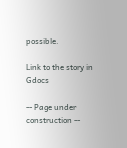possible.

Link to the story in Gdocs

-- Page under construction --